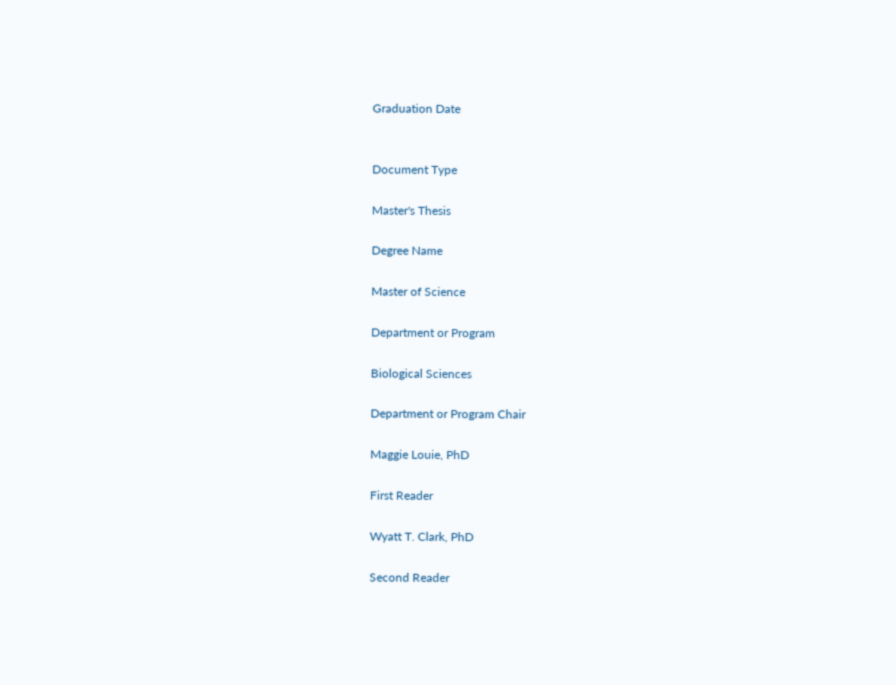Graduation Date


Document Type

Master's Thesis

Degree Name

Master of Science

Department or Program

Biological Sciences

Department or Program Chair

Maggie Louie, PhD

First Reader

Wyatt T. Clark, PhD

Second Reader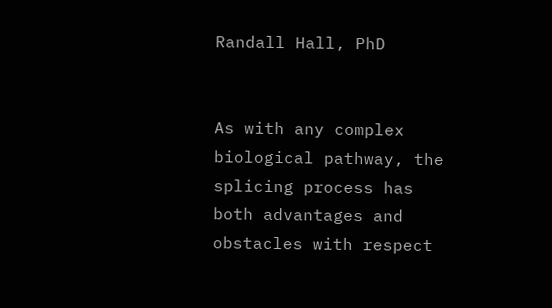Randall Hall, PhD


As with any complex biological pathway, the splicing process has both advantages and obstacles with respect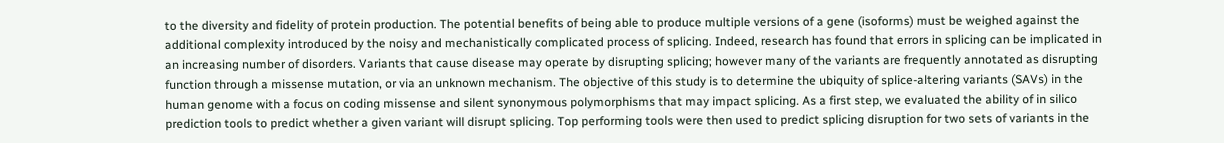to the diversity and fidelity of protein production. The potential benefits of being able to produce multiple versions of a gene (isoforms) must be weighed against the additional complexity introduced by the noisy and mechanistically complicated process of splicing. Indeed, research has found that errors in splicing can be implicated in an increasing number of disorders. Variants that cause disease may operate by disrupting splicing; however many of the variants are frequently annotated as disrupting function through a missense mutation, or via an unknown mechanism. The objective of this study is to determine the ubiquity of splice-altering variants (SAVs) in the human genome with a focus on coding missense and silent synonymous polymorphisms that may impact splicing. As a first step, we evaluated the ability of in silico prediction tools to predict whether a given variant will disrupt splicing. Top performing tools were then used to predict splicing disruption for two sets of variants in the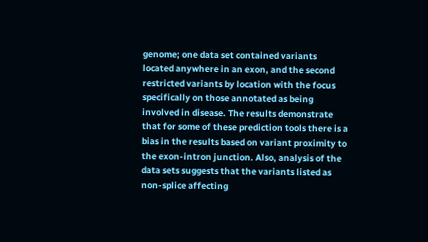genome; one data set contained variants located anywhere in an exon, and the second restricted variants by location with the focus specifically on those annotated as being involved in disease. The results demonstrate that for some of these prediction tools there is a bias in the results based on variant proximity to the exon-intron junction. Also, analysis of the data sets suggests that the variants listed as non-splice affecting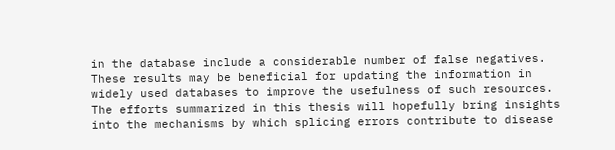in the database include a considerable number of false negatives. These results may be beneficial for updating the information in widely used databases to improve the usefulness of such resources. The efforts summarized in this thesis will hopefully bring insights into the mechanisms by which splicing errors contribute to disease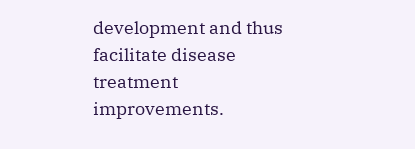development and thus facilitate disease treatment improvements.